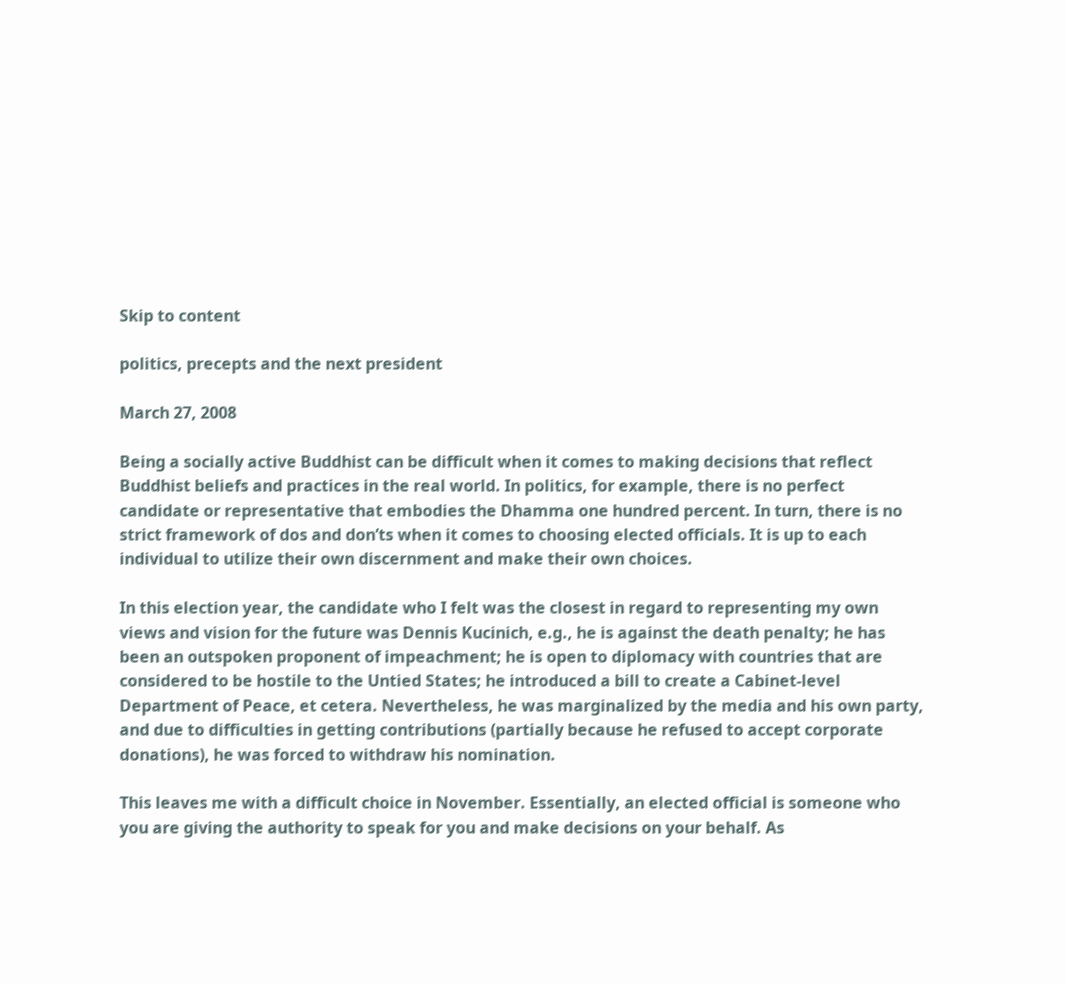Skip to content

politics, precepts and the next president

March 27, 2008

Being a socially active Buddhist can be difficult when it comes to making decisions that reflect Buddhist beliefs and practices in the real world. In politics, for example, there is no perfect candidate or representative that embodies the Dhamma one hundred percent. In turn, there is no strict framework of dos and don’ts when it comes to choosing elected officials. It is up to each individual to utilize their own discernment and make their own choices.

In this election year, the candidate who I felt was the closest in regard to representing my own views and vision for the future was Dennis Kucinich, e.g., he is against the death penalty; he has been an outspoken proponent of impeachment; he is open to diplomacy with countries that are considered to be hostile to the Untied States; he introduced a bill to create a Cabinet-level Department of Peace, et cetera. Nevertheless, he was marginalized by the media and his own party, and due to difficulties in getting contributions (partially because he refused to accept corporate donations), he was forced to withdraw his nomination.

This leaves me with a difficult choice in November. Essentially, an elected official is someone who you are giving the authority to speak for you and make decisions on your behalf. As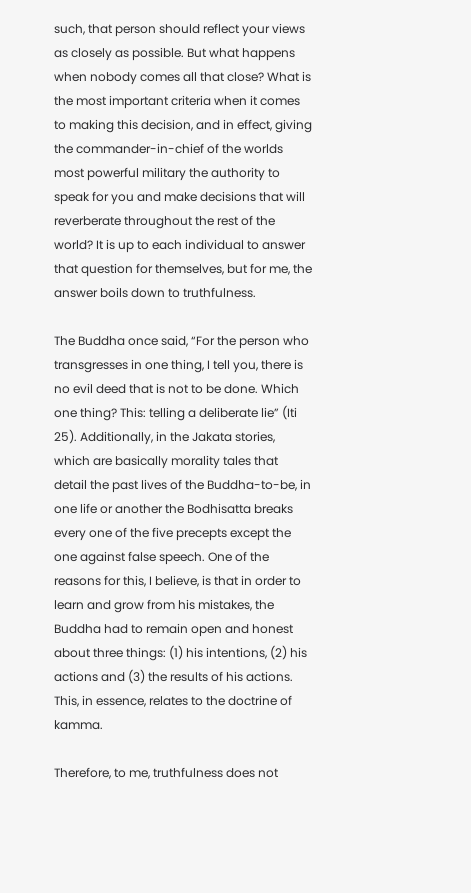such, that person should reflect your views as closely as possible. But what happens when nobody comes all that close? What is the most important criteria when it comes to making this decision, and in effect, giving the commander-in-chief of the worlds most powerful military the authority to speak for you and make decisions that will reverberate throughout the rest of the world? It is up to each individual to answer that question for themselves, but for me, the answer boils down to truthfulness.

The Buddha once said, “For the person who transgresses in one thing, I tell you, there is no evil deed that is not to be done. Which one thing? This: telling a deliberate lie” (Iti 25). Additionally, in the Jakata stories, which are basically morality tales that detail the past lives of the Buddha-to-be, in one life or another the Bodhisatta breaks every one of the five precepts except the one against false speech. One of the reasons for this, I believe, is that in order to learn and grow from his mistakes, the Buddha had to remain open and honest about three things: (1) his intentions, (2) his actions and (3) the results of his actions. This, in essence, relates to the doctrine of kamma.

Therefore, to me, truthfulness does not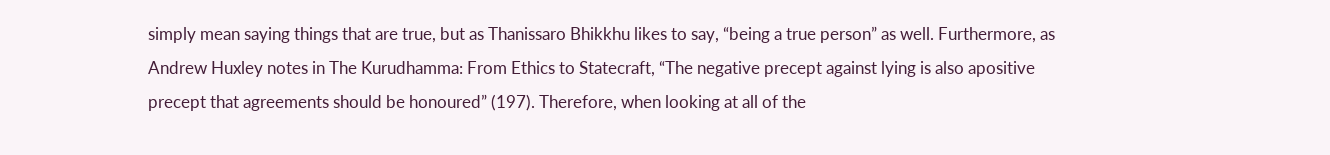simply mean saying things that are true, but as Thanissaro Bhikkhu likes to say, “being a true person” as well. Furthermore, as Andrew Huxley notes in The Kurudhamma: From Ethics to Statecraft, “The negative precept against lying is also apositive precept that agreements should be honoured” (197). Therefore, when looking at all of the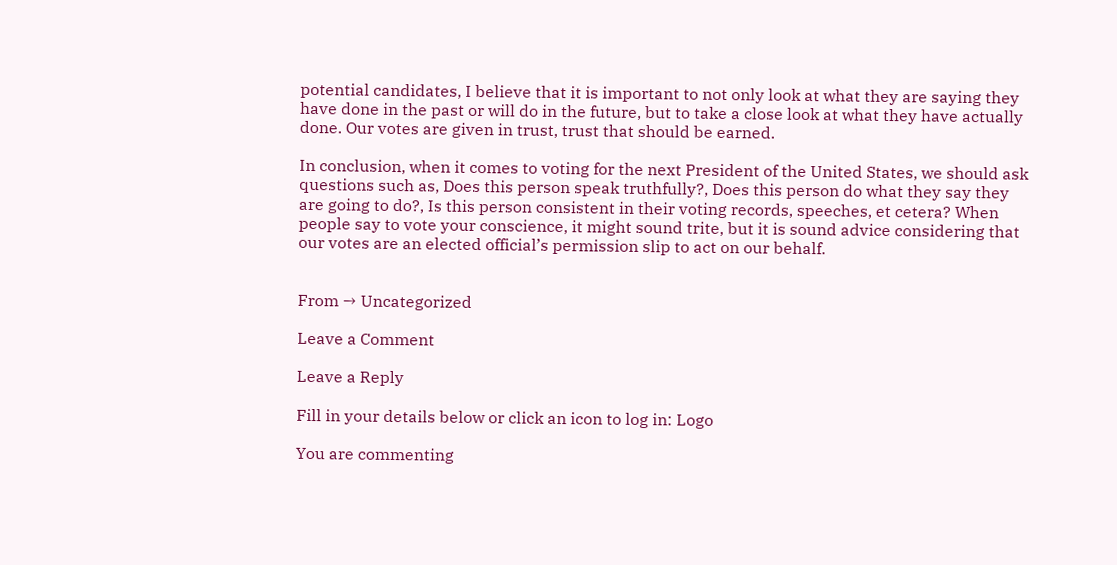potential candidates, I believe that it is important to not only look at what they are saying they have done in the past or will do in the future, but to take a close look at what they have actually done. Our votes are given in trust, trust that should be earned.

In conclusion, when it comes to voting for the next President of the United States, we should ask questions such as, Does this person speak truthfully?, Does this person do what they say they are going to do?, Is this person consistent in their voting records, speeches, et cetera? When people say to vote your conscience, it might sound trite, but it is sound advice considering that our votes are an elected official’s permission slip to act on our behalf.


From → Uncategorized

Leave a Comment

Leave a Reply

Fill in your details below or click an icon to log in: Logo

You are commenting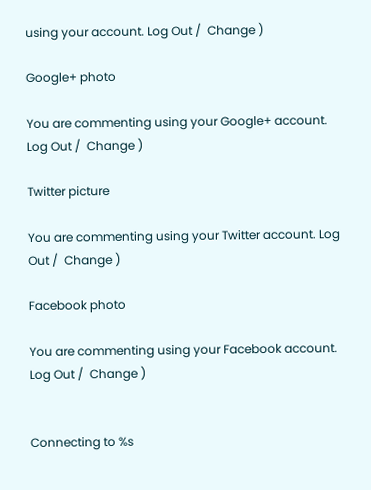using your account. Log Out /  Change )

Google+ photo

You are commenting using your Google+ account. Log Out /  Change )

Twitter picture

You are commenting using your Twitter account. Log Out /  Change )

Facebook photo

You are commenting using your Facebook account. Log Out /  Change )


Connecting to %s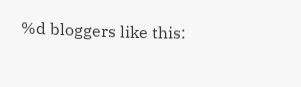%d bloggers like this: